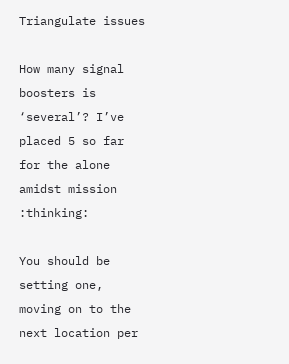Triangulate issues

How many signal boosters is ‘several’? I’ve placed 5 so far for the alone amidst mission :thinking:

You should be setting one, moving on to the next location per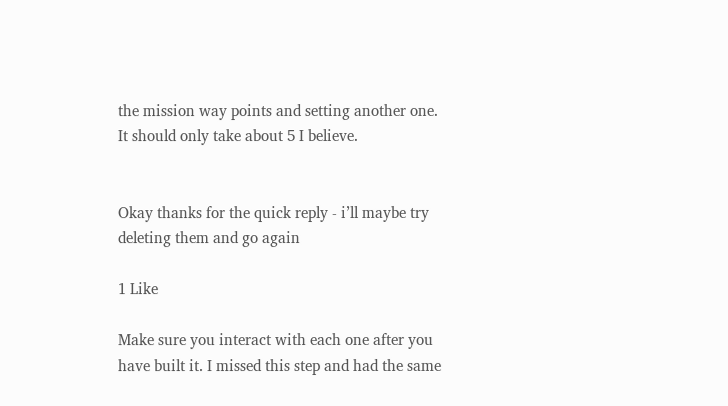the mission way points and setting another one. It should only take about 5 I believe.


Okay thanks for the quick reply - i’ll maybe try deleting them and go again

1 Like

Make sure you interact with each one after you have built it. I missed this step and had the same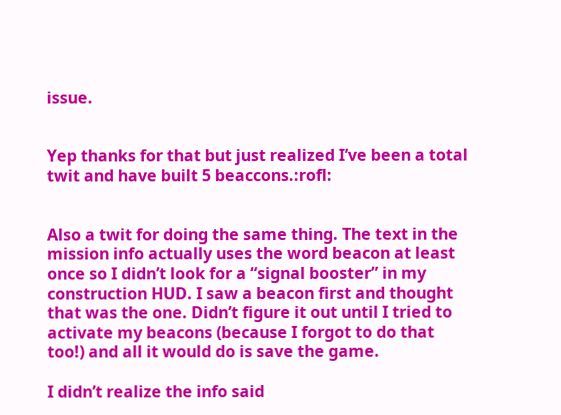issue.


Yep thanks for that but just realized I’ve been a total twit and have built 5 beaccons.:rofl:


Also a twit for doing the same thing. The text in the mission info actually uses the word beacon at least once so I didn’t look for a “signal booster” in my construction HUD. I saw a beacon first and thought that was the one. Didn’t figure it out until I tried to activate my beacons (because I forgot to do that too!) and all it would do is save the game.

I didn’t realize the info said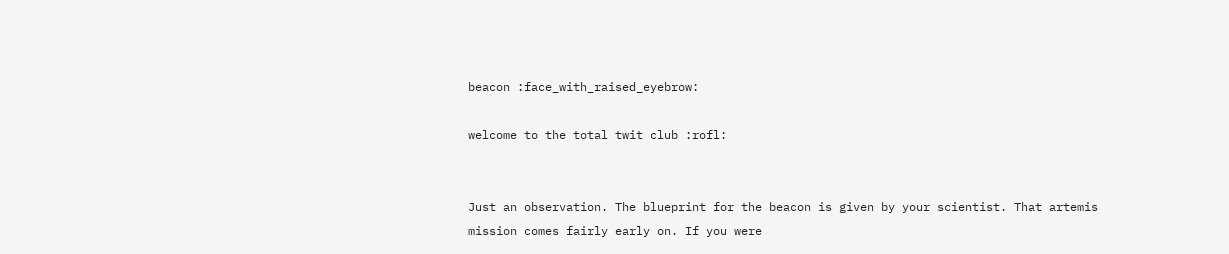beacon :face_with_raised_eyebrow:

welcome to the total twit club :rofl:


Just an observation. The blueprint for the beacon is given by your scientist. That artemis mission comes fairly early on. If you were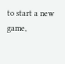to start a new game,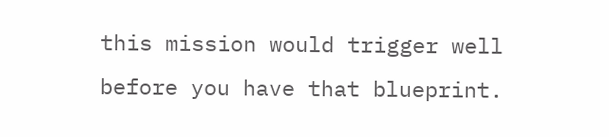this mission would trigger well before you have that blueprint.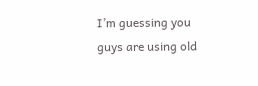I’m guessing you guys are using old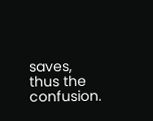saves, thus the confusion.